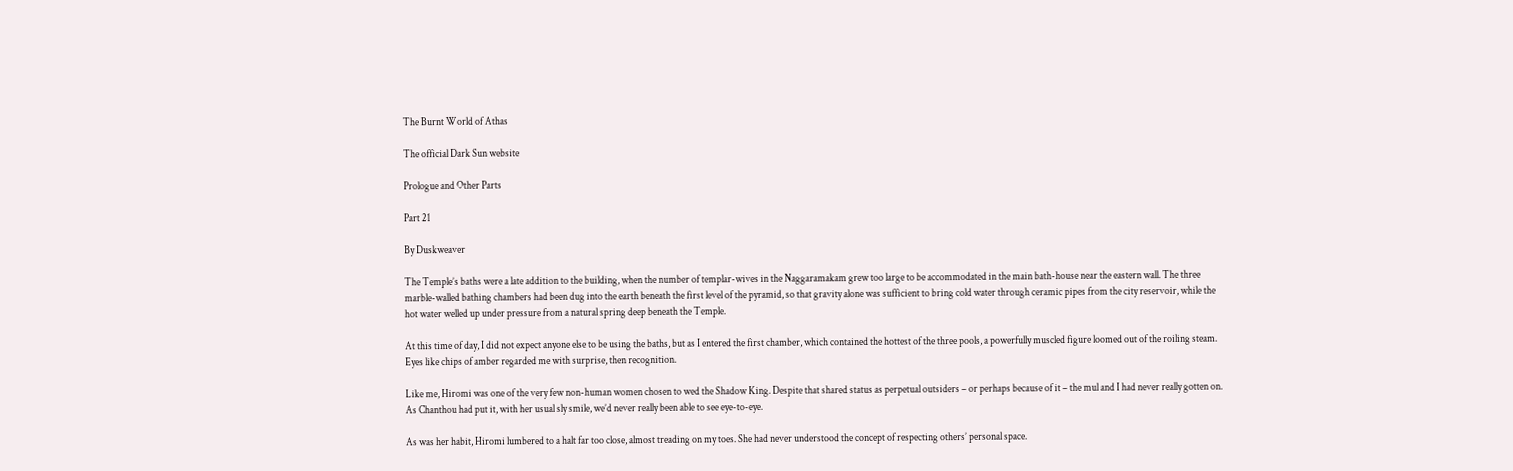The Burnt World of Athas

The official Dark Sun website

Prologue and Other Parts

Part 21

By Duskweaver

The Temple’s baths were a late addition to the building, when the number of templar-wives in the Naggaramakam grew too large to be accommodated in the main bath-house near the eastern wall. The three marble-walled bathing chambers had been dug into the earth beneath the first level of the pyramid, so that gravity alone was sufficient to bring cold water through ceramic pipes from the city reservoir, while the hot water welled up under pressure from a natural spring deep beneath the Temple.

At this time of day, I did not expect anyone else to be using the baths, but as I entered the first chamber, which contained the hottest of the three pools, a powerfully muscled figure loomed out of the roiling steam. Eyes like chips of amber regarded me with surprise, then recognition.

Like me, Hiromi was one of the very few non-human women chosen to wed the Shadow King. Despite that shared status as perpetual outsiders – or perhaps because of it – the mul and I had never really gotten on. As Chanthou had put it, with her usual sly smile, we’d never really been able to see eye-to-eye.

As was her habit, Hiromi lumbered to a halt far too close, almost treading on my toes. She had never understood the concept of respecting others’ personal space.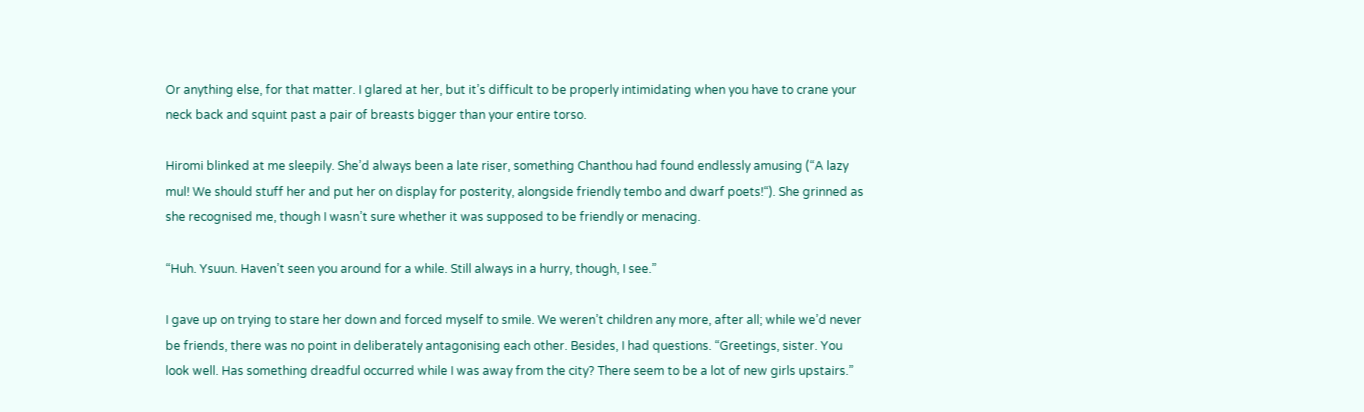Or anything else, for that matter. I glared at her, but it’s difficult to be properly intimidating when you have to crane your neck back and squint past a pair of breasts bigger than your entire torso.

Hiromi blinked at me sleepily. She’d always been a late riser, something Chanthou had found endlessly amusing (“A lazy mul! We should stuff her and put her on display for posterity, alongside friendly tembo and dwarf poets!“). She grinned as she recognised me, though I wasn’t sure whether it was supposed to be friendly or menacing.

“Huh. Ysuun. Haven’t seen you around for a while. Still always in a hurry, though, I see.”

I gave up on trying to stare her down and forced myself to smile. We weren’t children any more, after all; while we’d never be friends, there was no point in deliberately antagonising each other. Besides, I had questions. “Greetings, sister. You look well. Has something dreadful occurred while I was away from the city? There seem to be a lot of new girls upstairs.”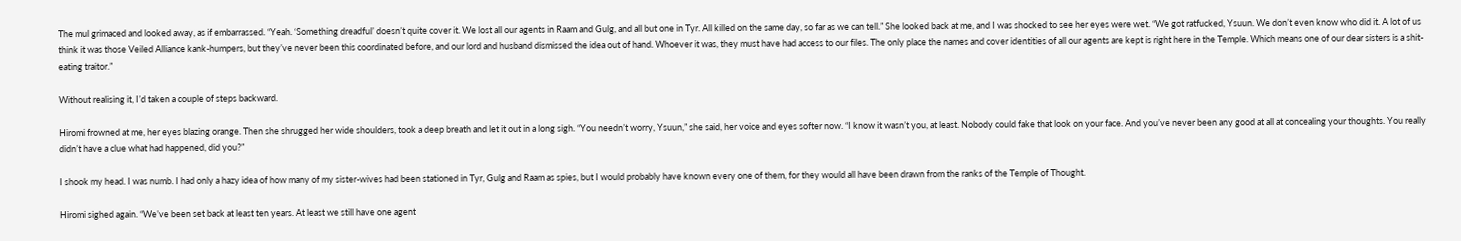The mul grimaced and looked away, as if embarrassed. “Yeah. ‘Something dreadful’ doesn’t quite cover it. We lost all our agents in Raam and Gulg, and all but one in Tyr. All killed on the same day, so far as we can tell.” She looked back at me, and I was shocked to see her eyes were wet. “We got ratfucked, Ysuun. We don’t even know who did it. A lot of us think it was those Veiled Alliance kank-humpers, but they’ve never been this coordinated before, and our lord and husband dismissed the idea out of hand. Whoever it was, they must have had access to our files. The only place the names and cover identities of all our agents are kept is right here in the Temple. Which means one of our dear sisters is a shit-eating traitor.”

Without realising it, I’d taken a couple of steps backward.

Hiromi frowned at me, her eyes blazing orange. Then she shrugged her wide shoulders, took a deep breath and let it out in a long sigh. “You needn’t worry, Ysuun,” she said, her voice and eyes softer now. “I know it wasn’t you, at least. Nobody could fake that look on your face. And you’ve never been any good at all at concealing your thoughts. You really didn’t have a clue what had happened, did you?”

I shook my head. I was numb. I had only a hazy idea of how many of my sister-wives had been stationed in Tyr, Gulg and Raam as spies, but I would probably have known every one of them, for they would all have been drawn from the ranks of the Temple of Thought.

Hiromi sighed again. “We’ve been set back at least ten years. At least we still have one agent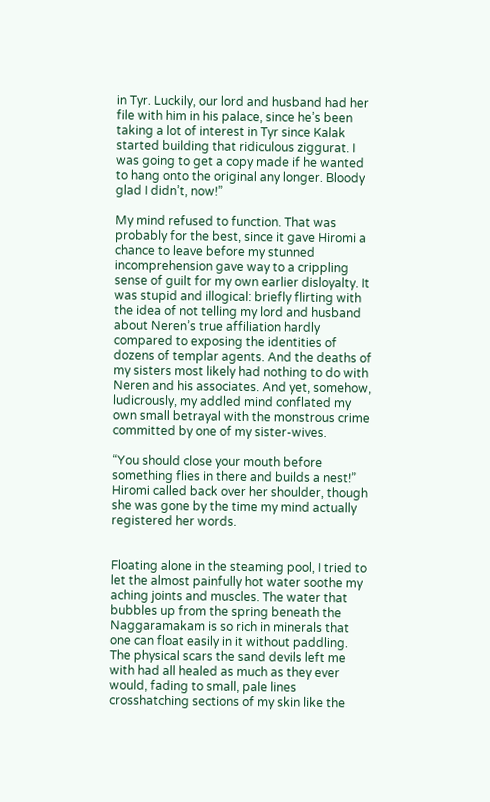in Tyr. Luckily, our lord and husband had her file with him in his palace, since he’s been taking a lot of interest in Tyr since Kalak started building that ridiculous ziggurat. I was going to get a copy made if he wanted to hang onto the original any longer. Bloody glad I didn’t, now!”

My mind refused to function. That was probably for the best, since it gave Hiromi a chance to leave before my stunned incomprehension gave way to a crippling sense of guilt for my own earlier disloyalty. It was stupid and illogical: briefly flirting with the idea of not telling my lord and husband about Neren’s true affiliation hardly compared to exposing the identities of dozens of templar agents. And the deaths of my sisters most likely had nothing to do with Neren and his associates. And yet, somehow, ludicrously, my addled mind conflated my own small betrayal with the monstrous crime committed by one of my sister-wives.

“You should close your mouth before something flies in there and builds a nest!” Hiromi called back over her shoulder, though she was gone by the time my mind actually registered her words.


Floating alone in the steaming pool, I tried to let the almost painfully hot water soothe my aching joints and muscles. The water that bubbles up from the spring beneath the Naggaramakam is so rich in minerals that one can float easily in it without paddling. The physical scars the sand devils left me with had all healed as much as they ever would, fading to small, pale lines crosshatching sections of my skin like the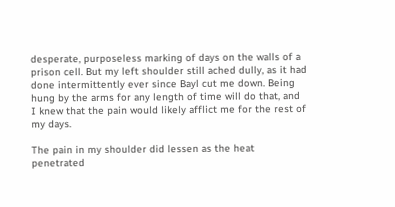desperate, purposeless marking of days on the walls of a prison cell. But my left shoulder still ached dully, as it had done intermittently ever since Bayl cut me down. Being hung by the arms for any length of time will do that, and I knew that the pain would likely afflict me for the rest of my days.

The pain in my shoulder did lessen as the heat penetrated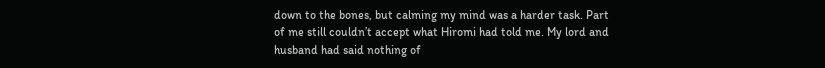down to the bones, but calming my mind was a harder task. Part of me still couldn’t accept what Hiromi had told me. My lord and husband had said nothing of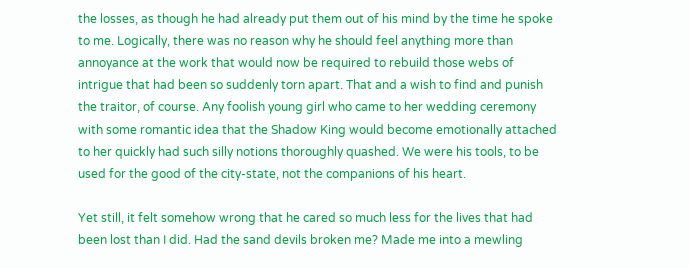the losses, as though he had already put them out of his mind by the time he spoke to me. Logically, there was no reason why he should feel anything more than annoyance at the work that would now be required to rebuild those webs of intrigue that had been so suddenly torn apart. That and a wish to find and punish the traitor, of course. Any foolish young girl who came to her wedding ceremony with some romantic idea that the Shadow King would become emotionally attached to her quickly had such silly notions thoroughly quashed. We were his tools, to be used for the good of the city-state, not the companions of his heart.

Yet still, it felt somehow wrong that he cared so much less for the lives that had been lost than I did. Had the sand devils broken me? Made me into a mewling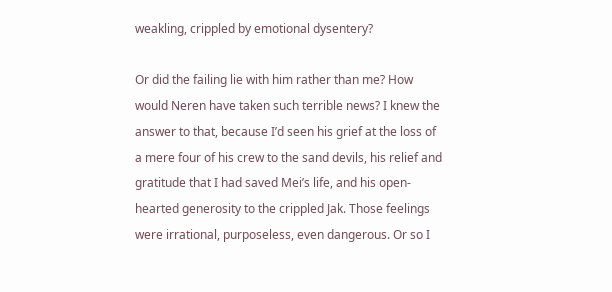weakling, crippled by emotional dysentery?

Or did the failing lie with him rather than me? How would Neren have taken such terrible news? I knew the answer to that, because I’d seen his grief at the loss of a mere four of his crew to the sand devils, his relief and gratitude that I had saved Mei’s life, and his open-hearted generosity to the crippled Jak. Those feelings were irrational, purposeless, even dangerous. Or so I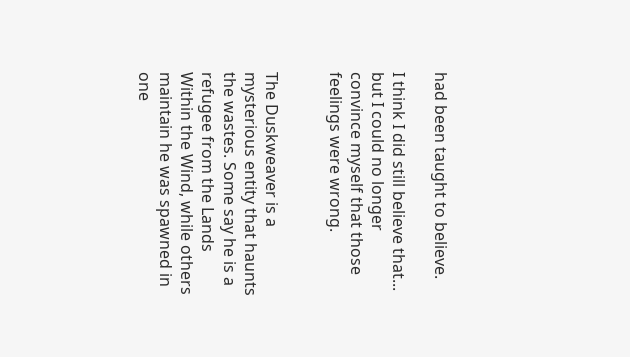had been taught to believe.

I think I did still believe that... but I could no longer convince myself that those feelings were wrong.


The Duskweaver is a mysterious entity that haunts the wastes. Some say he is a refugee from the Lands Within the Wind, while others maintain he was spawned in one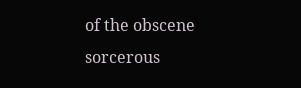of the obscene sorcerous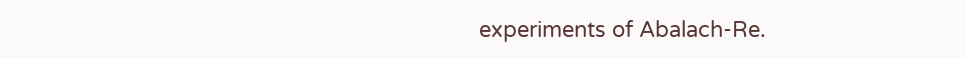experiments of Abalach-Re.